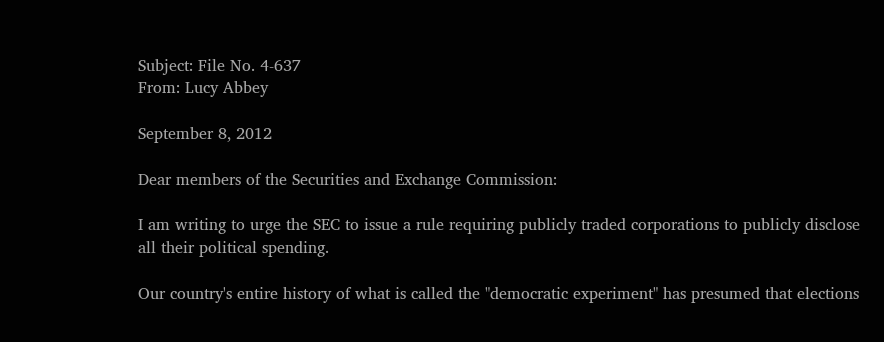Subject: File No. 4-637
From: Lucy Abbey

September 8, 2012

Dear members of the Securities and Exchange Commission:

I am writing to urge the SEC to issue a rule requiring publicly traded corporations to publicly disclose all their political spending.

Our country's entire history of what is called the "democratic experiment" has presumed that elections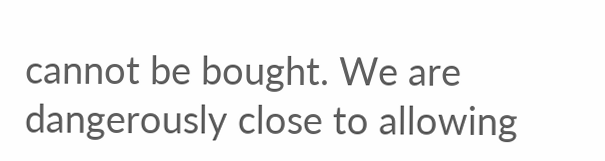cannot be bought. We are dangerously close to allowing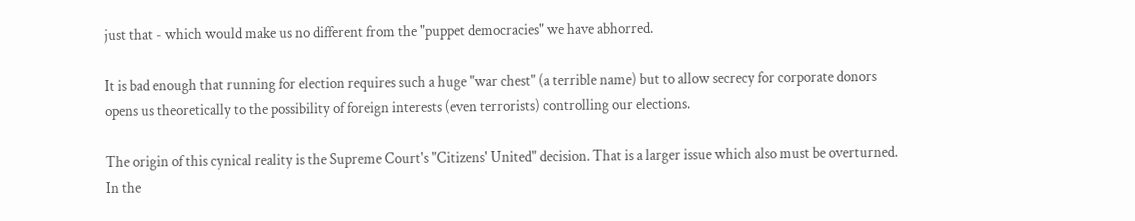just that - which would make us no different from the "puppet democracies" we have abhorred.

It is bad enough that running for election requires such a huge "war chest" (a terrible name) but to allow secrecy for corporate donors opens us theoretically to the possibility of foreign interests (even terrorists) controlling our elections.

The origin of this cynical reality is the Supreme Court's "Citizens' United" decision. That is a larger issue which also must be overturned. In the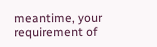meantime, your requirement of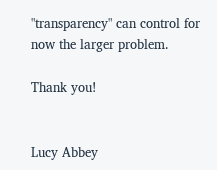"transparency" can control for now the larger problem.

Thank you!


Lucy Abbey